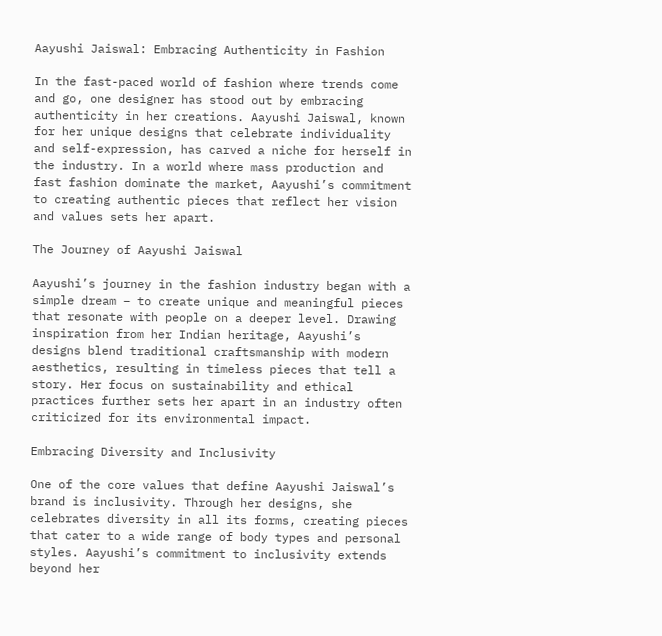Aayushi Jaiswal: Embracing Authenticity in Fashion

In the fast-paced world of fashion where trends come and go, one designer has stood out by embracing authenticity in her creations. Aayushi Jaiswal, known for her unique designs that celebrate individuality and self-expression, has carved a niche for herself in the industry. In a world where mass production and fast fashion dominate the market, Aayushi’s commitment to creating authentic pieces that reflect her vision and values sets her apart.

The Journey of Aayushi Jaiswal

Aayushi’s journey in the fashion industry began with a simple dream – to create unique and meaningful pieces that resonate with people on a deeper level. Drawing inspiration from her Indian heritage, Aayushi’s designs blend traditional craftsmanship with modern aesthetics, resulting in timeless pieces that tell a story. Her focus on sustainability and ethical practices further sets her apart in an industry often criticized for its environmental impact.

Embracing Diversity and Inclusivity

One of the core values that define Aayushi Jaiswal’s brand is inclusivity. Through her designs, she celebrates diversity in all its forms, creating pieces that cater to a wide range of body types and personal styles. Aayushi’s commitment to inclusivity extends beyond her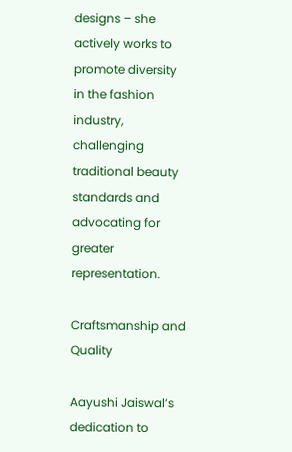designs – she actively works to promote diversity in the fashion industry, challenging traditional beauty standards and advocating for greater representation.

Craftsmanship and Quality

Aayushi Jaiswal’s dedication to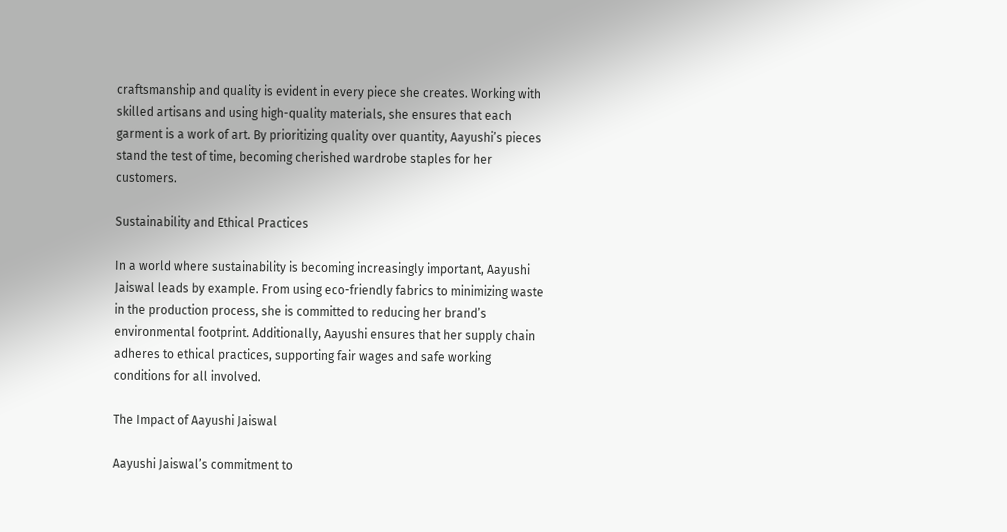craftsmanship and quality is evident in every piece she creates. Working with skilled artisans and using high-quality materials, she ensures that each garment is a work of art. By prioritizing quality over quantity, Aayushi’s pieces stand the test of time, becoming cherished wardrobe staples for her customers.

Sustainability and Ethical Practices

In a world where sustainability is becoming increasingly important, Aayushi Jaiswal leads by example. From using eco-friendly fabrics to minimizing waste in the production process, she is committed to reducing her brand’s environmental footprint. Additionally, Aayushi ensures that her supply chain adheres to ethical practices, supporting fair wages and safe working conditions for all involved.

The Impact of Aayushi Jaiswal

Aayushi Jaiswal’s commitment to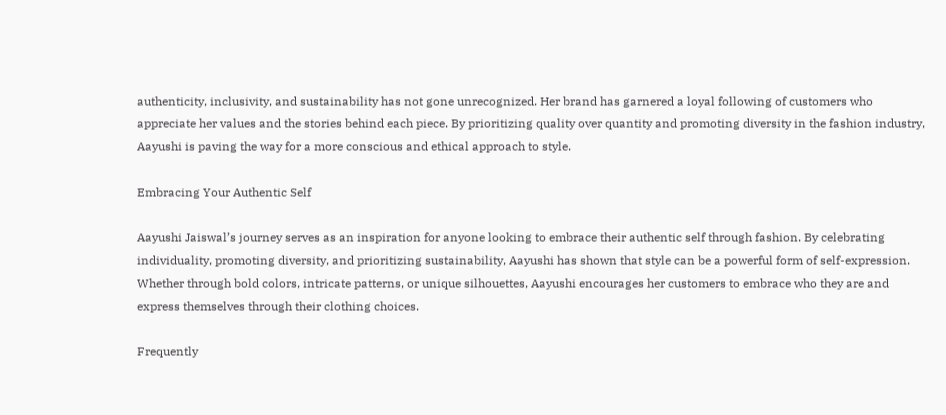authenticity, inclusivity, and sustainability has not gone unrecognized. Her brand has garnered a loyal following of customers who appreciate her values and the stories behind each piece. By prioritizing quality over quantity and promoting diversity in the fashion industry, Aayushi is paving the way for a more conscious and ethical approach to style.

Embracing Your Authentic Self

Aayushi Jaiswal’s journey serves as an inspiration for anyone looking to embrace their authentic self through fashion. By celebrating individuality, promoting diversity, and prioritizing sustainability, Aayushi has shown that style can be a powerful form of self-expression. Whether through bold colors, intricate patterns, or unique silhouettes, Aayushi encourages her customers to embrace who they are and express themselves through their clothing choices.

Frequently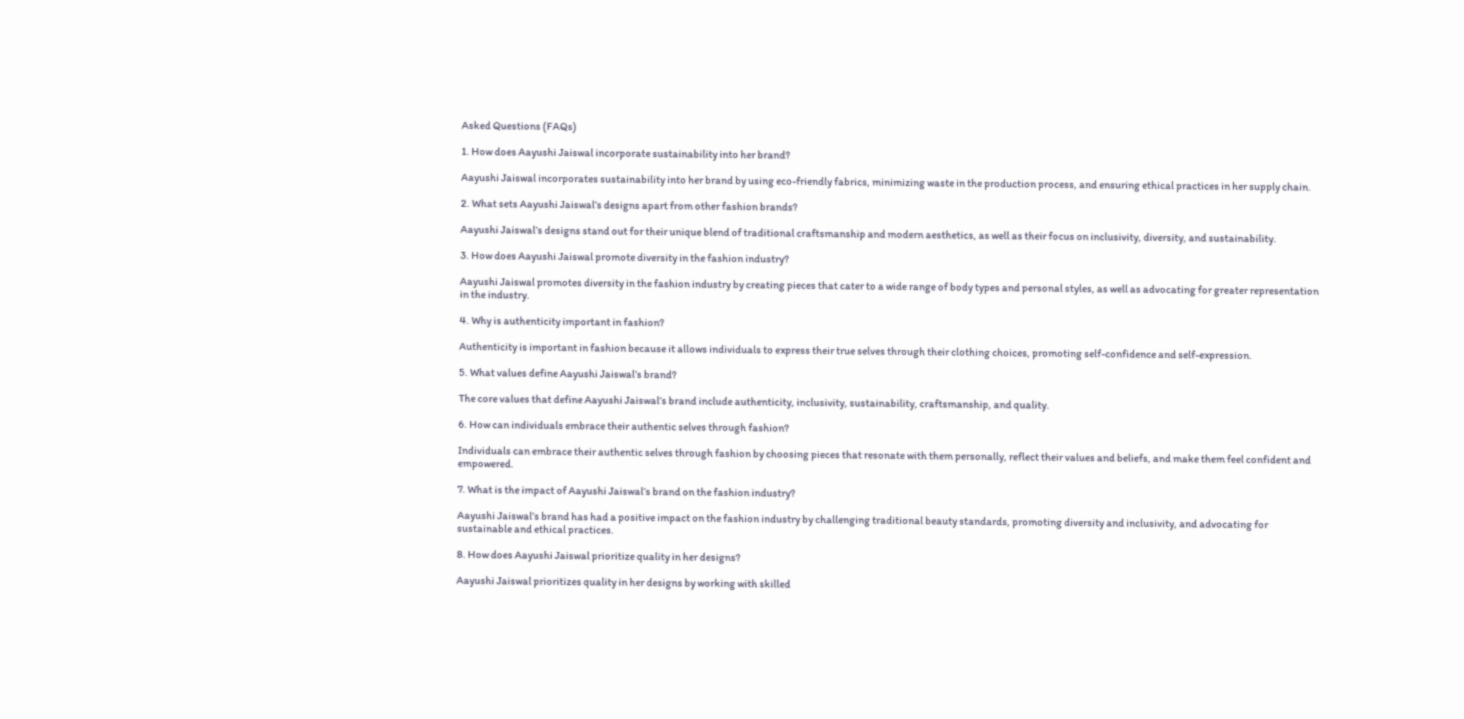Asked Questions (FAQs)

1. How does Aayushi Jaiswal incorporate sustainability into her brand?

Aayushi Jaiswal incorporates sustainability into her brand by using eco-friendly fabrics, minimizing waste in the production process, and ensuring ethical practices in her supply chain.

2. What sets Aayushi Jaiswal’s designs apart from other fashion brands?

Aayushi Jaiswal’s designs stand out for their unique blend of traditional craftsmanship and modern aesthetics, as well as their focus on inclusivity, diversity, and sustainability.

3. How does Aayushi Jaiswal promote diversity in the fashion industry?

Aayushi Jaiswal promotes diversity in the fashion industry by creating pieces that cater to a wide range of body types and personal styles, as well as advocating for greater representation in the industry.

4. Why is authenticity important in fashion?

Authenticity is important in fashion because it allows individuals to express their true selves through their clothing choices, promoting self-confidence and self-expression.

5. What values define Aayushi Jaiswal’s brand?

The core values that define Aayushi Jaiswal’s brand include authenticity, inclusivity, sustainability, craftsmanship, and quality.

6. How can individuals embrace their authentic selves through fashion?

Individuals can embrace their authentic selves through fashion by choosing pieces that resonate with them personally, reflect their values and beliefs, and make them feel confident and empowered.

7. What is the impact of Aayushi Jaiswal’s brand on the fashion industry?

Aayushi Jaiswal’s brand has had a positive impact on the fashion industry by challenging traditional beauty standards, promoting diversity and inclusivity, and advocating for sustainable and ethical practices.

8. How does Aayushi Jaiswal prioritize quality in her designs?

Aayushi Jaiswal prioritizes quality in her designs by working with skilled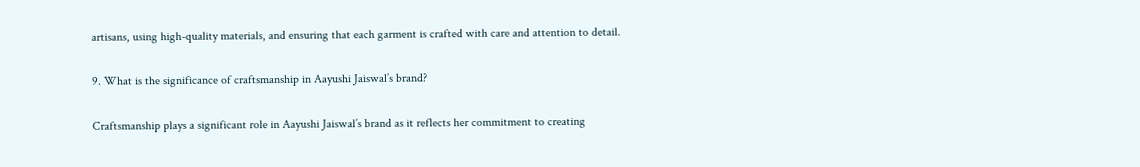artisans, using high-quality materials, and ensuring that each garment is crafted with care and attention to detail.

9. What is the significance of craftsmanship in Aayushi Jaiswal’s brand?

Craftsmanship plays a significant role in Aayushi Jaiswal’s brand as it reflects her commitment to creating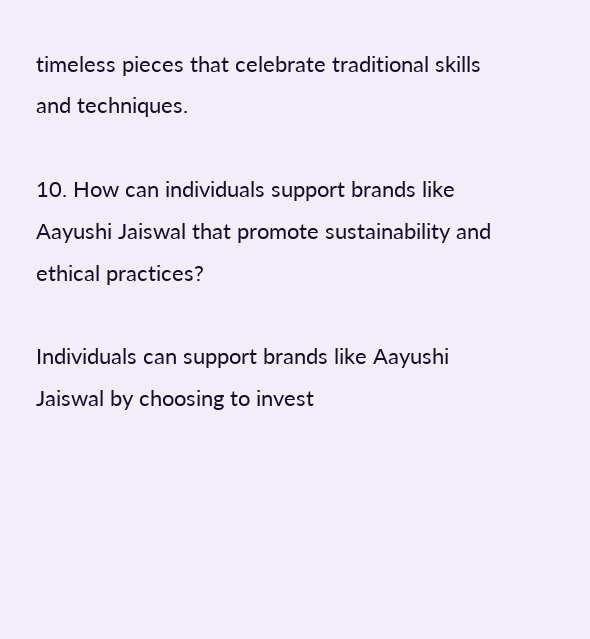timeless pieces that celebrate traditional skills and techniques.

10. How can individuals support brands like Aayushi Jaiswal that promote sustainability and ethical practices?

Individuals can support brands like Aayushi Jaiswal by choosing to invest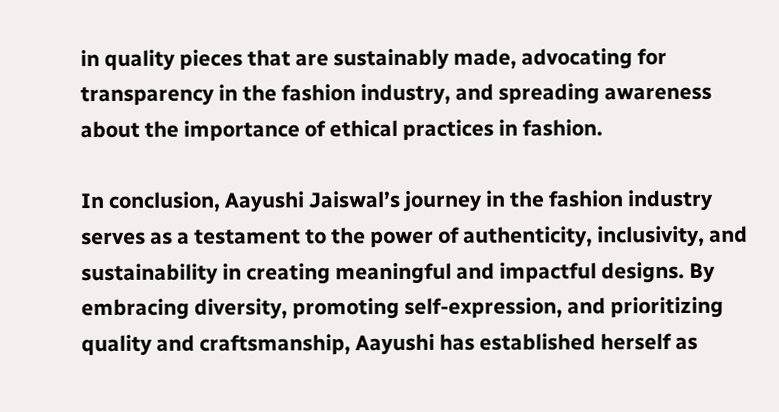in quality pieces that are sustainably made, advocating for transparency in the fashion industry, and spreading awareness about the importance of ethical practices in fashion.

In conclusion, Aayushi Jaiswal’s journey in the fashion industry serves as a testament to the power of authenticity, inclusivity, and sustainability in creating meaningful and impactful designs. By embracing diversity, promoting self-expression, and prioritizing quality and craftsmanship, Aayushi has established herself as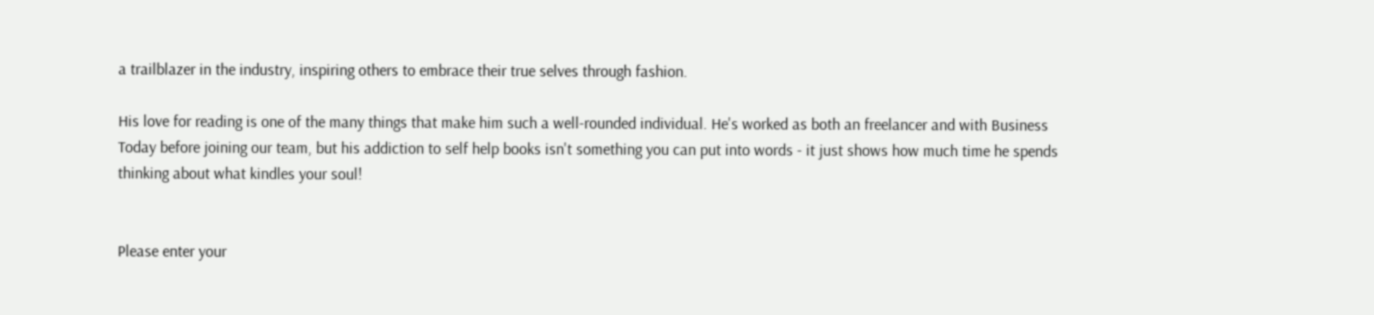a trailblazer in the industry, inspiring others to embrace their true selves through fashion.

His love for reading is one of the many things that make him such a well-rounded individual. He's worked as both an freelancer and with Business Today before joining our team, but his addiction to self help books isn't something you can put into words - it just shows how much time he spends thinking about what kindles your soul!


Please enter your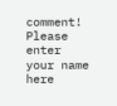comment!
Please enter your name here